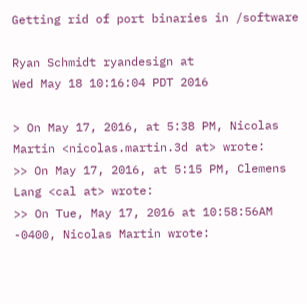Getting rid of port binaries in /software

Ryan Schmidt ryandesign at
Wed May 18 10:16:04 PDT 2016

> On May 17, 2016, at 5:38 PM, Nicolas Martin <nicolas.martin.3d at> wrote:
>> On May 17, 2016, at 5:15 PM, Clemens Lang <cal at> wrote:
>> On Tue, May 17, 2016 at 10:58:56AM -0400, Nicolas Martin wrote: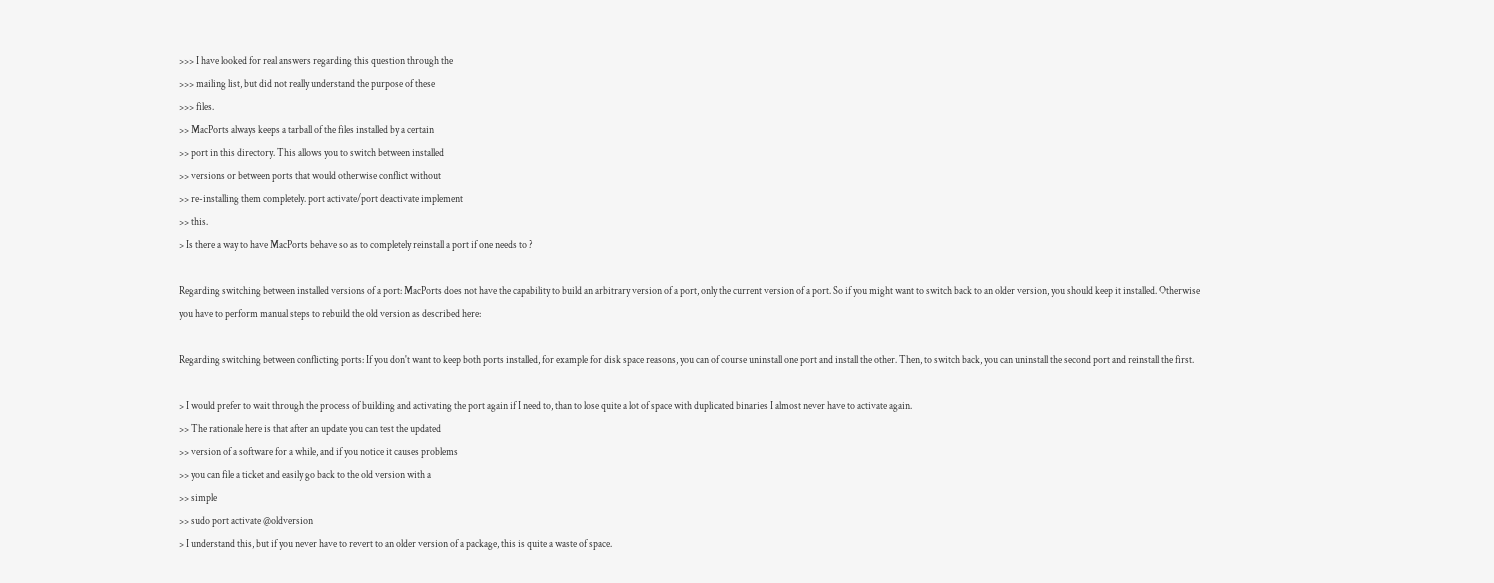>>> I have looked for real answers regarding this question through the
>>> mailing list, but did not really understand the purpose of these
>>> files.
>> MacPorts always keeps a tarball of the files installed by a certain
>> port in this directory. This allows you to switch between installed
>> versions or between ports that would otherwise conflict without
>> re-installing them completely. port activate/port deactivate implement
>> this.
> Is there a way to have MacPorts behave so as to completely reinstall a port if one needs to ?

Regarding switching between installed versions of a port: MacPorts does not have the capability to build an arbitrary version of a port, only the current version of a port. So if you might want to switch back to an older version, you should keep it installed. Otherwise you have to perform manual steps to rebuild the old version as described here:

Regarding switching between conflicting ports: If you don't want to keep both ports installed, for example for disk space reasons, you can of course uninstall one port and install the other. Then, to switch back, you can uninstall the second port and reinstall the first.

> I would prefer to wait through the process of building and activating the port again if I need to, than to lose quite a lot of space with duplicated binaries I almost never have to activate again.
>> The rationale here is that after an update you can test the updated
>> version of a software for a while, and if you notice it causes problems
>> you can file a ticket and easily go back to the old version with a
>> simple
>> sudo port activate @oldversion
> I understand this, but if you never have to revert to an older version of a package, this is quite a waste of space.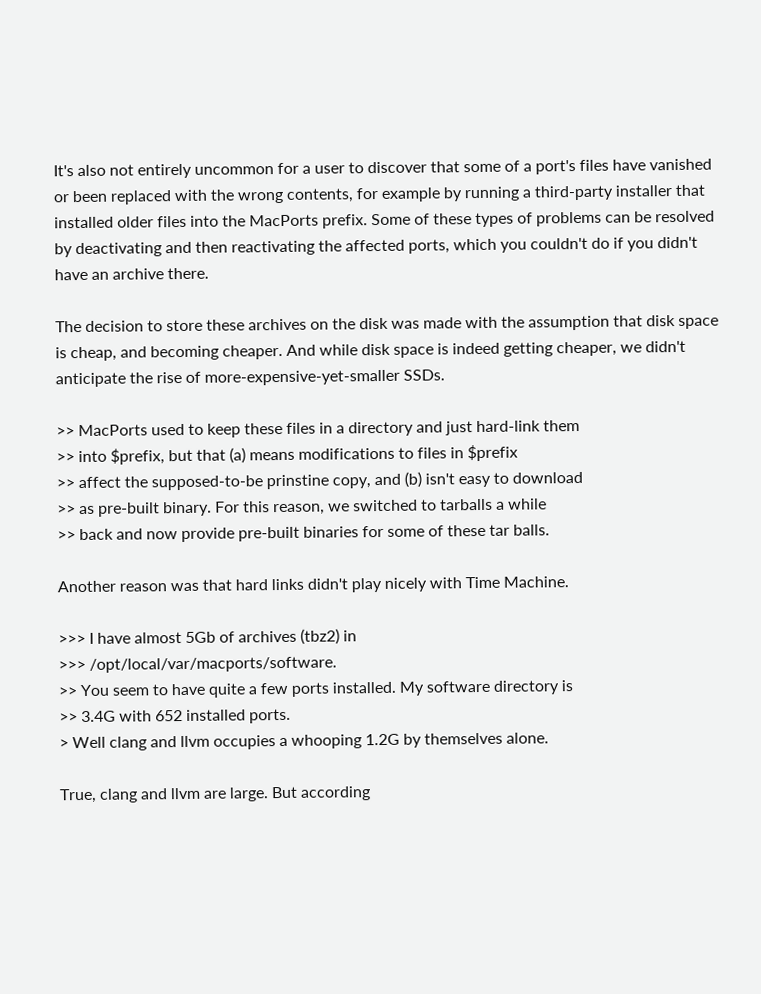It's also not entirely uncommon for a user to discover that some of a port's files have vanished or been replaced with the wrong contents, for example by running a third-party installer that installed older files into the MacPorts prefix. Some of these types of problems can be resolved by deactivating and then reactivating the affected ports, which you couldn't do if you didn't have an archive there.

The decision to store these archives on the disk was made with the assumption that disk space is cheap, and becoming cheaper. And while disk space is indeed getting cheaper, we didn't anticipate the rise of more-expensive-yet-smaller SSDs.

>> MacPorts used to keep these files in a directory and just hard-link them
>> into $prefix, but that (a) means modifications to files in $prefix
>> affect the supposed-to-be prinstine copy, and (b) isn't easy to download
>> as pre-built binary. For this reason, we switched to tarballs a while
>> back and now provide pre-built binaries for some of these tar balls.

Another reason was that hard links didn't play nicely with Time Machine.

>>> I have almost 5Gb of archives (tbz2) in
>>> /opt/local/var/macports/software.
>> You seem to have quite a few ports installed. My software directory is
>> 3.4G with 652 installed ports.
> Well clang and llvm occupies a whooping 1.2G by themselves alone.

True, clang and llvm are large. But according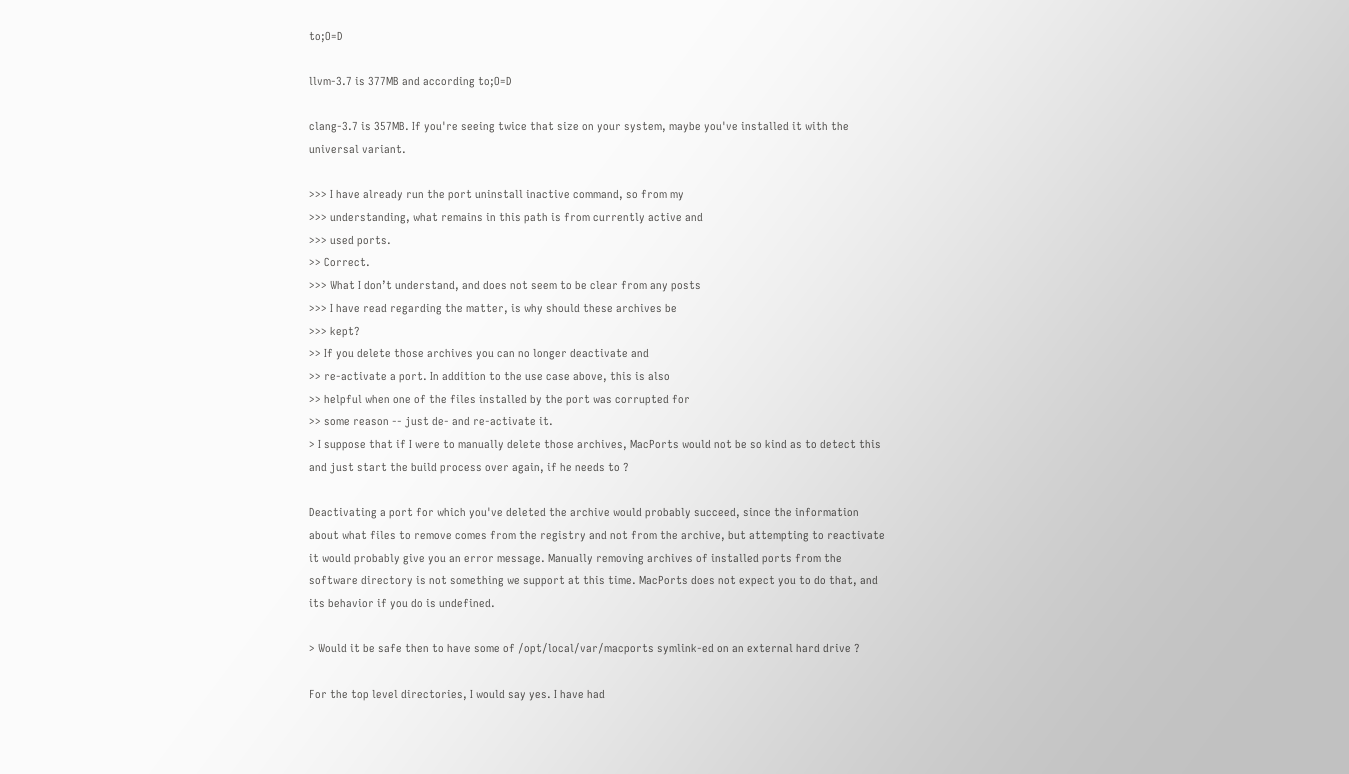to;O=D

llvm-3.7 is 377MB and according to;O=D

clang-3.7 is 357MB. If you're seeing twice that size on your system, maybe you've installed it with the universal variant.

>>> I have already run the port uninstall inactive command, so from my
>>> understanding, what remains in this path is from currently active and
>>> used ports.
>> Correct.
>>> What I don’t understand, and does not seem to be clear from any posts
>>> I have read regarding the matter, is why should these archives be
>>> kept?
>> If you delete those archives you can no longer deactivate and
>> re-activate a port. In addition to the use case above, this is also
>> helpful when one of the files installed by the port was corrupted for
>> some reason -- just de- and re-activate it.
> I suppose that if I were to manually delete those archives, MacPorts would not be so kind as to detect this and just start the build process over again, if he needs to ?

Deactivating a port for which you've deleted the archive would probably succeed, since the information about what files to remove comes from the registry and not from the archive, but attempting to reactivate it would probably give you an error message. Manually removing archives of installed ports from the software directory is not something we support at this time. MacPorts does not expect you to do that, and its behavior if you do is undefined.

> Would it be safe then to have some of /opt/local/var/macports symlink-ed on an external hard drive ?

For the top level directories, I would say yes. I have had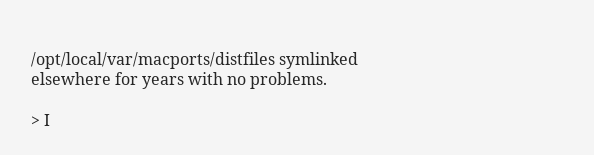/opt/local/var/macports/distfiles symlinked elsewhere for years with no problems.

> I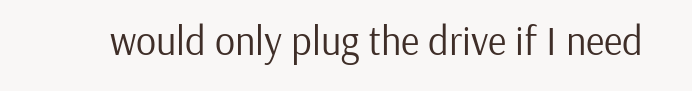would only plug the drive if I need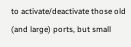to activate/deactivate those old (and large) ports, but small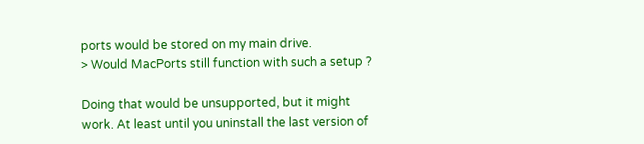ports would be stored on my main drive.
> Would MacPorts still function with such a setup ?

Doing that would be unsupported, but it might work. At least until you uninstall the last version of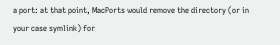a port: at that point, MacPorts would remove the directory (or in your case symlink) for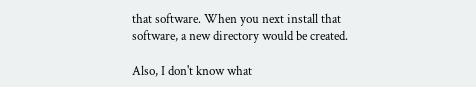that software. When you next install that software, a new directory would be created.

Also, I don't know what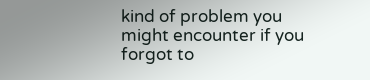kind of problem you might encounter if you forgot to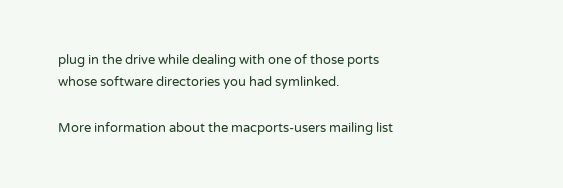plug in the drive while dealing with one of those ports whose software directories you had symlinked.

More information about the macports-users mailing list